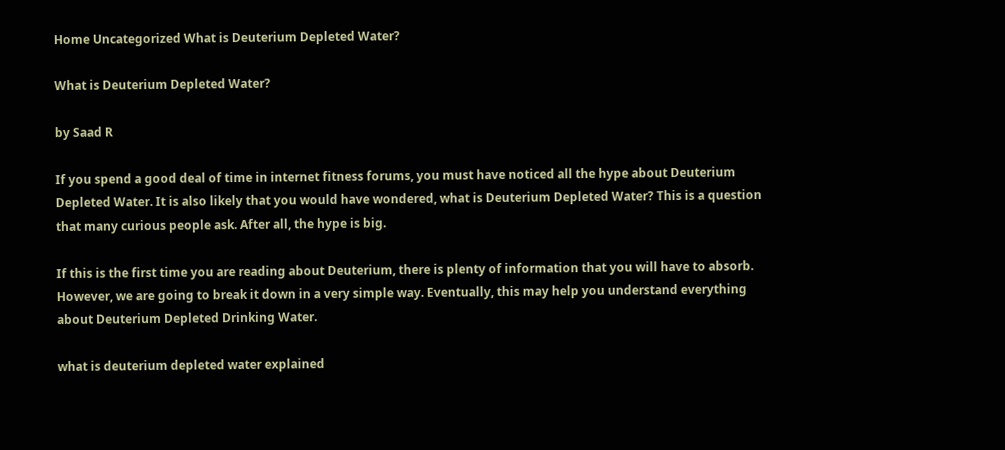Home Uncategorized What is Deuterium Depleted Water?

What is Deuterium Depleted Water?

by Saad R

If you spend a good deal of time in internet fitness forums, you must have noticed all the hype about Deuterium Depleted Water. It is also likely that you would have wondered, what is Deuterium Depleted Water? This is a question that many curious people ask. After all, the hype is big.

If this is the first time you are reading about Deuterium, there is plenty of information that you will have to absorb. However, we are going to break it down in a very simple way. Eventually, this may help you understand everything about Deuterium Depleted Drinking Water.

what is deuterium depleted water explained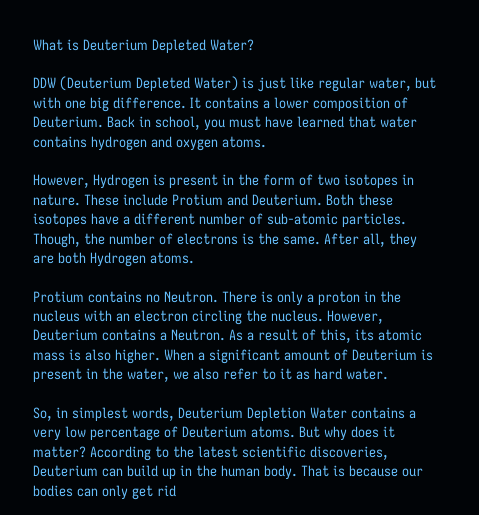What is Deuterium Depleted Water?

DDW (Deuterium Depleted Water) is just like regular water, but with one big difference. It contains a lower composition of Deuterium. Back in school, you must have learned that water contains hydrogen and oxygen atoms.

However, Hydrogen is present in the form of two isotopes in nature. These include Protium and Deuterium. Both these isotopes have a different number of sub-atomic particles. Though, the number of electrons is the same. After all, they are both Hydrogen atoms.

Protium contains no Neutron. There is only a proton in the nucleus with an electron circling the nucleus. However, Deuterium contains a Neutron. As a result of this, its atomic mass is also higher. When a significant amount of Deuterium is present in the water, we also refer to it as hard water.

So, in simplest words, Deuterium Depletion Water contains a very low percentage of Deuterium atoms. But why does it matter? According to the latest scientific discoveries, Deuterium can build up in the human body. That is because our bodies can only get rid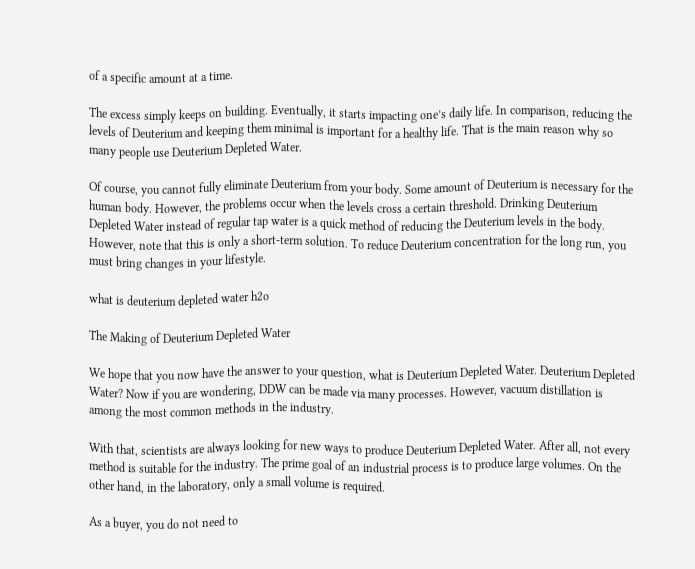of a specific amount at a time.

The excess simply keeps on building. Eventually, it starts impacting one’s daily life. In comparison, reducing the levels of Deuterium and keeping them minimal is important for a healthy life. That is the main reason why so many people use Deuterium Depleted Water.

Of course, you cannot fully eliminate Deuterium from your body. Some amount of Deuterium is necessary for the human body. However, the problems occur when the levels cross a certain threshold. Drinking Deuterium Depleted Water instead of regular tap water is a quick method of reducing the Deuterium levels in the body. However, note that this is only a short-term solution. To reduce Deuterium concentration for the long run, you must bring changes in your lifestyle.

what is deuterium depleted water h2o

The Making of Deuterium Depleted Water

We hope that you now have the answer to your question, what is Deuterium Depleted Water. Deuterium Depleted Water? Now if you are wondering, DDW can be made via many processes. However, vacuum distillation is among the most common methods in the industry.

With that, scientists are always looking for new ways to produce Deuterium Depleted Water. After all, not every method is suitable for the industry. The prime goal of an industrial process is to produce large volumes. On the other hand, in the laboratory, only a small volume is required.

As a buyer, you do not need to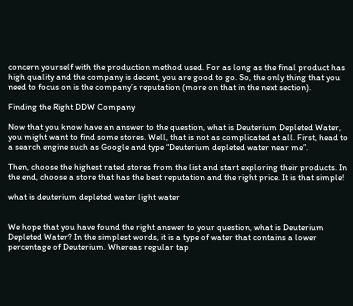concern yourself with the production method used. For as long as the final product has high quality and the company is decent, you are good to go. So, the only thing that you need to focus on is the company’s reputation (more on that in the next section).

Finding the Right DDW Company

Now that you know have an answer to the question, what is Deuterium Depleted Water, you might want to find some stores. Well, that is not as complicated at all. First, head to a search engine such as Google and type “Deuterium depleted water near me”.

Then, choose the highest rated stores from the list and start exploring their products. In the end, choose a store that has the best reputation and the right price. It is that simple!

what is deuterium depleted water light water


We hope that you have found the right answer to your question, what is Deuterium Depleted Water? In the simplest words, it is a type of water that contains a lower percentage of Deuterium. Whereas regular tap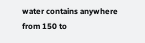water contains anywhere from 150 to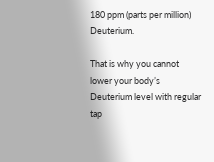180 ppm (parts per million) Deuterium.

That is why you cannot lower your body’s Deuterium level with regular tap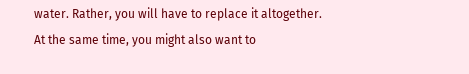water. Rather, you will have to replace it altogether. At the same time, you might also want to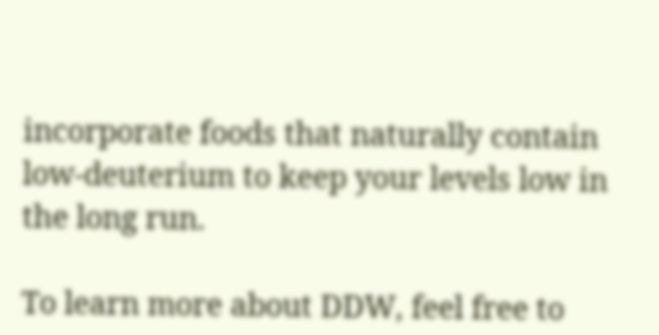incorporate foods that naturally contain low-deuterium to keep your levels low in the long run.

To learn more about DDW, feel free to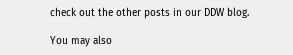check out the other posts in our DDW blog.

You may also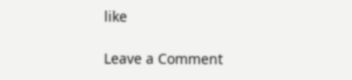like

Leave a Comment